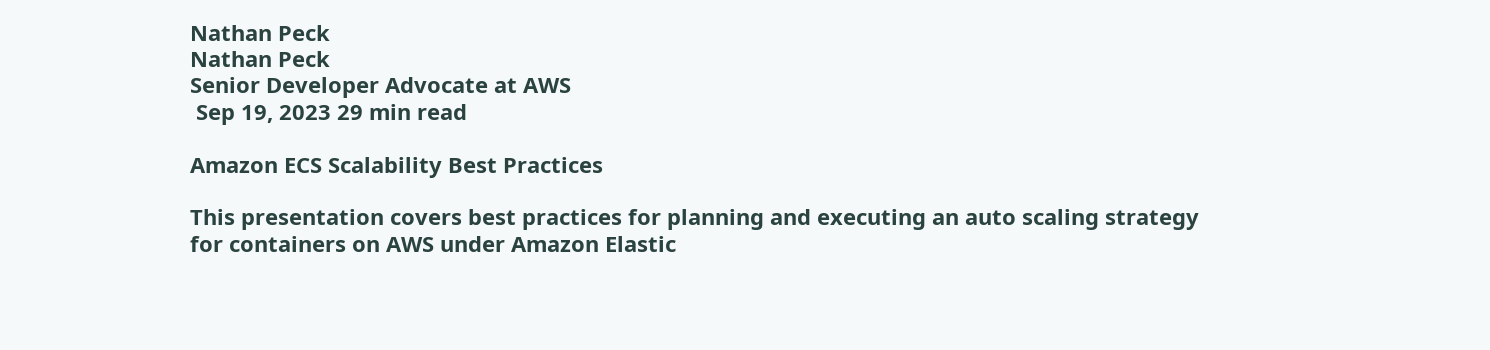Nathan Peck
Nathan Peck
Senior Developer Advocate at AWS
 Sep 19, 2023 29 min read

Amazon ECS Scalability Best Practices

This presentation covers best practices for planning and executing an auto scaling strategy for containers on AWS under Amazon Elastic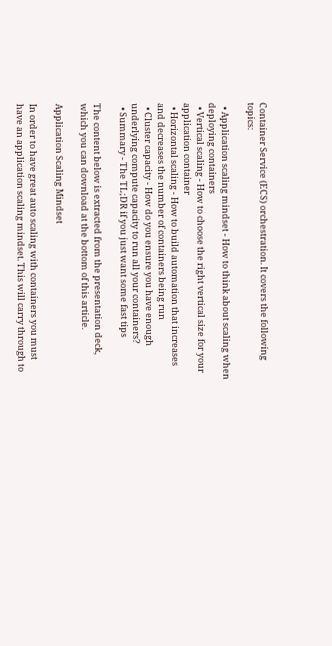Container Service (ECS) orchestration. It covers the following topics:

  • Application scaling mindset - How to think about scaling when deploying containers
  • Vertical scaling - How to choose the right vertical size for your application container
  • Horizontal scaling - How to build automation that increases and decreases the number of containers being run
  • Cluster capacity - How do you ensure you have enough underlying compute capacity to run all your containers?
  • Summary - The TL;DR if you just want some fast tips

The content below is extracted from the presentation deck, which you can download at the bottom of this article.

Application Scaling Mindset

In order to have great auto scaling with containers you must have an application scaling mindset. This will carry through to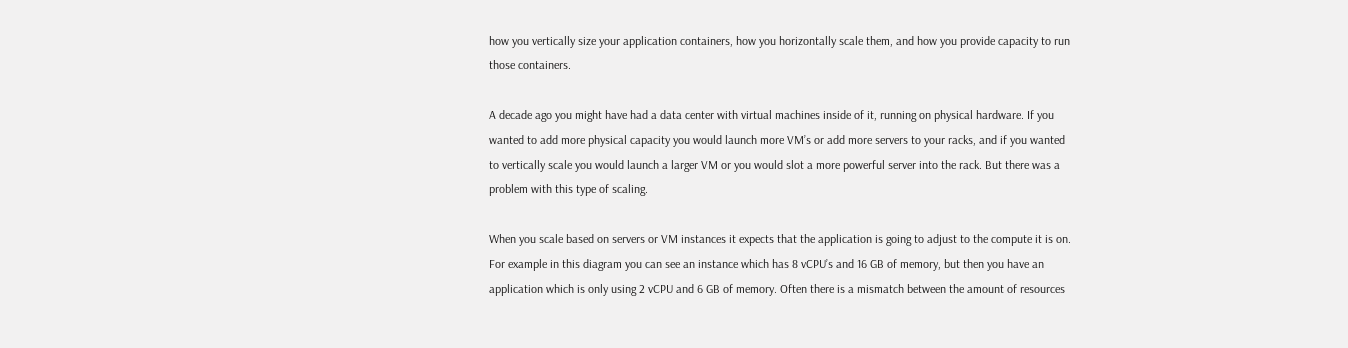how you vertically size your application containers, how you horizontally scale them, and how you provide capacity to run those containers.

A decade ago you might have had a data center with virtual machines inside of it, running on physical hardware. If you wanted to add more physical capacity you would launch more VM’s or add more servers to your racks, and if you wanted to vertically scale you would launch a larger VM or you would slot a more powerful server into the rack. But there was a problem with this type of scaling.

When you scale based on servers or VM instances it expects that the application is going to adjust to the compute it is on. For example in this diagram you can see an instance which has 8 vCPU’s and 16 GB of memory, but then you have an application which is only using 2 vCPU and 6 GB of memory. Often there is a mismatch between the amount of resources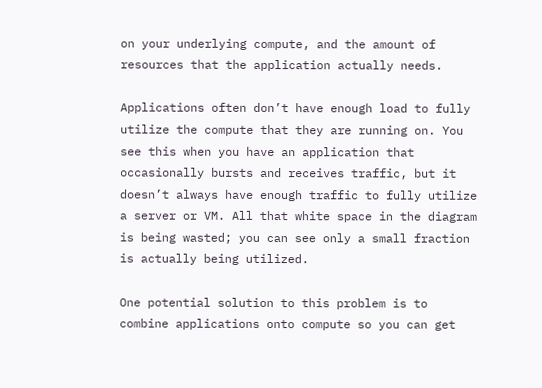on your underlying compute, and the amount of resources that the application actually needs.

Applications often don’t have enough load to fully utilize the compute that they are running on. You see this when you have an application that occasionally bursts and receives traffic, but it doesn’t always have enough traffic to fully utilize a server or VM. All that white space in the diagram is being wasted; you can see only a small fraction is actually being utilized.

One potential solution to this problem is to combine applications onto compute so you can get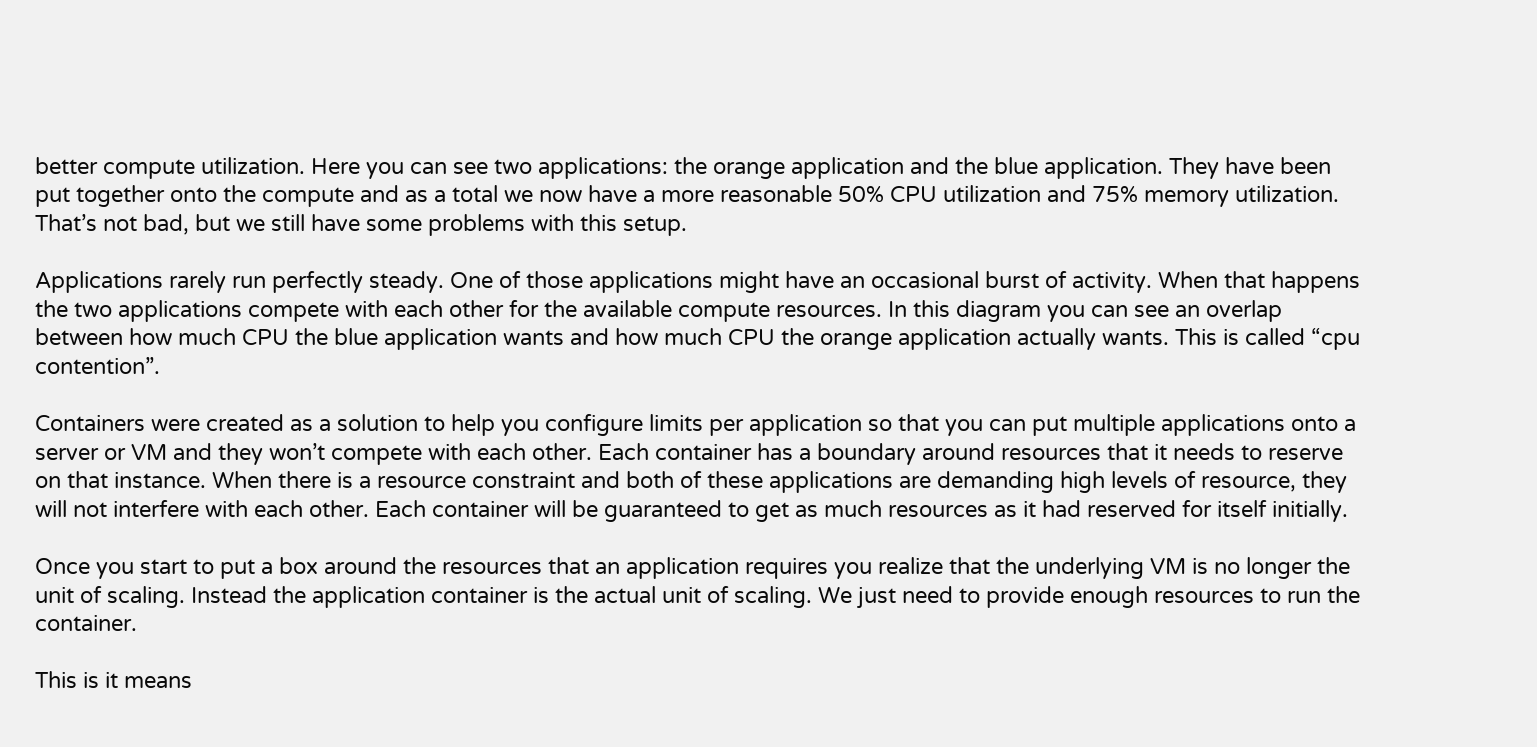better compute utilization. Here you can see two applications: the orange application and the blue application. They have been put together onto the compute and as a total we now have a more reasonable 50% CPU utilization and 75% memory utilization. That’s not bad, but we still have some problems with this setup.

Applications rarely run perfectly steady. One of those applications might have an occasional burst of activity. When that happens the two applications compete with each other for the available compute resources. In this diagram you can see an overlap between how much CPU the blue application wants and how much CPU the orange application actually wants. This is called “cpu contention”.

Containers were created as a solution to help you configure limits per application so that you can put multiple applications onto a server or VM and they won’t compete with each other. Each container has a boundary around resources that it needs to reserve on that instance. When there is a resource constraint and both of these applications are demanding high levels of resource, they will not interfere with each other. Each container will be guaranteed to get as much resources as it had reserved for itself initially.

Once you start to put a box around the resources that an application requires you realize that the underlying VM is no longer the unit of scaling. Instead the application container is the actual unit of scaling. We just need to provide enough resources to run the container.

This is it means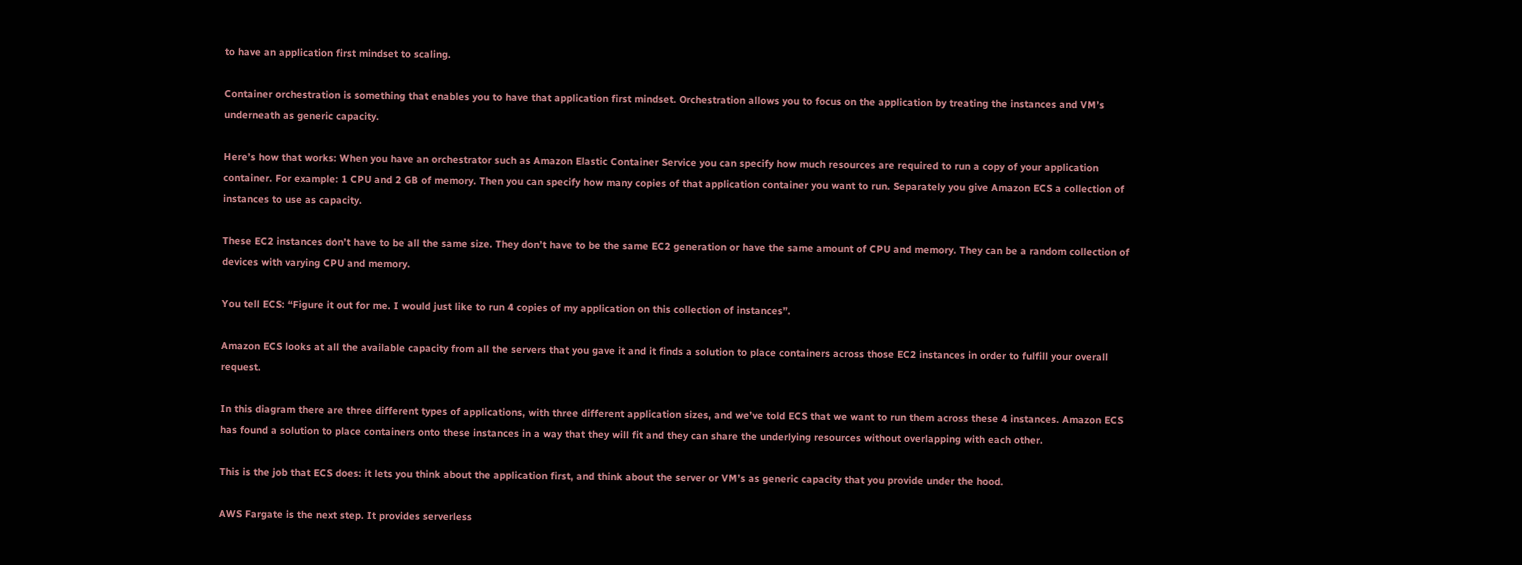to have an application first mindset to scaling.

Container orchestration is something that enables you to have that application first mindset. Orchestration allows you to focus on the application by treating the instances and VM’s underneath as generic capacity.

Here’s how that works: When you have an orchestrator such as Amazon Elastic Container Service you can specify how much resources are required to run a copy of your application container. For example: 1 CPU and 2 GB of memory. Then you can specify how many copies of that application container you want to run. Separately you give Amazon ECS a collection of instances to use as capacity.

These EC2 instances don’t have to be all the same size. They don’t have to be the same EC2 generation or have the same amount of CPU and memory. They can be a random collection of devices with varying CPU and memory.

You tell ECS: “Figure it out for me. I would just like to run 4 copies of my application on this collection of instances”.

Amazon ECS looks at all the available capacity from all the servers that you gave it and it finds a solution to place containers across those EC2 instances in order to fulfill your overall request.

In this diagram there are three different types of applications, with three different application sizes, and we’ve told ECS that we want to run them across these 4 instances. Amazon ECS has found a solution to place containers onto these instances in a way that they will fit and they can share the underlying resources without overlapping with each other.

This is the job that ECS does: it lets you think about the application first, and think about the server or VM’s as generic capacity that you provide under the hood.

AWS Fargate is the next step. It provides serverless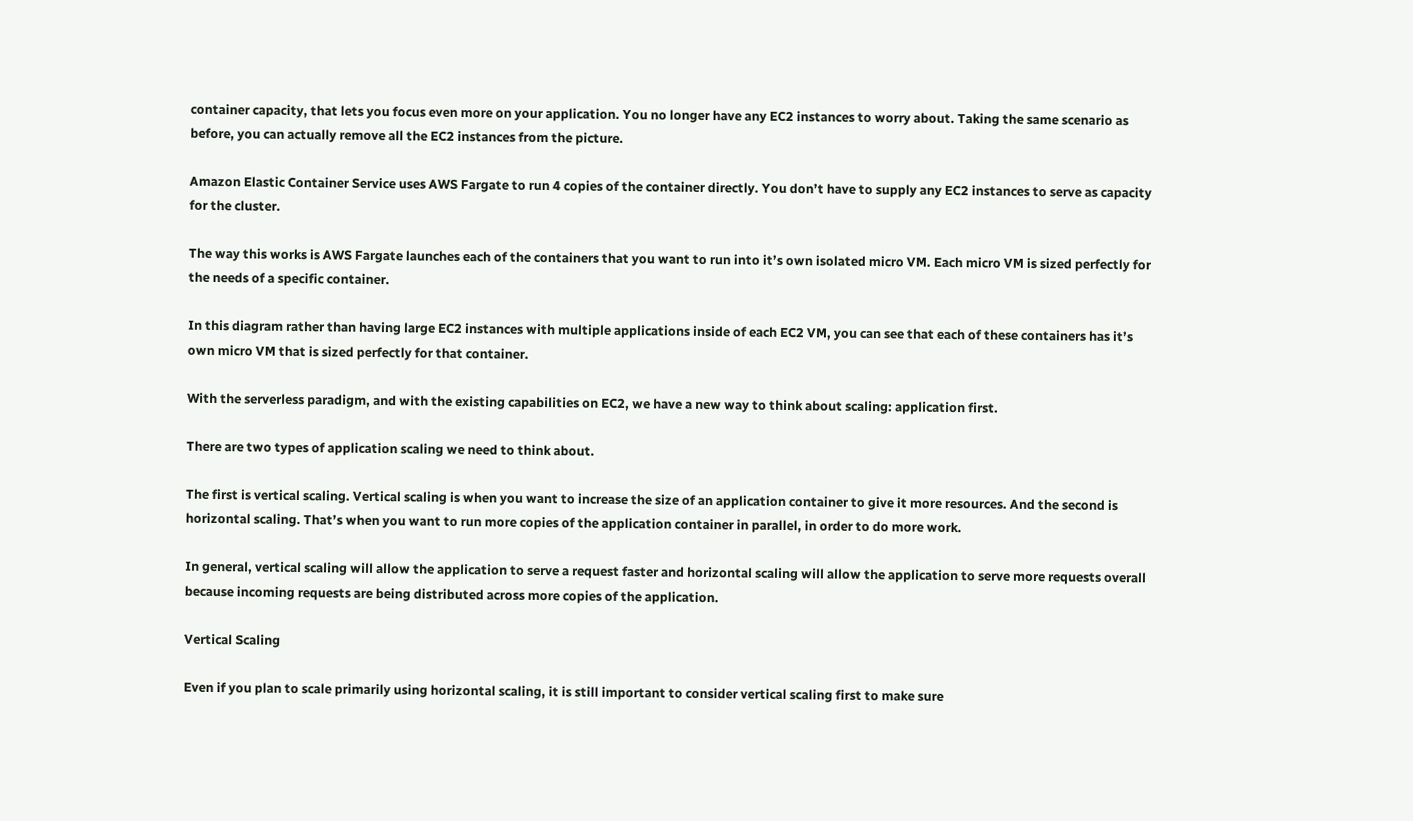container capacity, that lets you focus even more on your application. You no longer have any EC2 instances to worry about. Taking the same scenario as before, you can actually remove all the EC2 instances from the picture.

Amazon Elastic Container Service uses AWS Fargate to run 4 copies of the container directly. You don’t have to supply any EC2 instances to serve as capacity for the cluster.

The way this works is AWS Fargate launches each of the containers that you want to run into it’s own isolated micro VM. Each micro VM is sized perfectly for the needs of a specific container.

In this diagram rather than having large EC2 instances with multiple applications inside of each EC2 VM, you can see that each of these containers has it’s own micro VM that is sized perfectly for that container.

With the serverless paradigm, and with the existing capabilities on EC2, we have a new way to think about scaling: application first.

There are two types of application scaling we need to think about.

The first is vertical scaling. Vertical scaling is when you want to increase the size of an application container to give it more resources. And the second is horizontal scaling. That’s when you want to run more copies of the application container in parallel, in order to do more work.

In general, vertical scaling will allow the application to serve a request faster and horizontal scaling will allow the application to serve more requests overall because incoming requests are being distributed across more copies of the application.

Vertical Scaling

Even if you plan to scale primarily using horizontal scaling, it is still important to consider vertical scaling first to make sure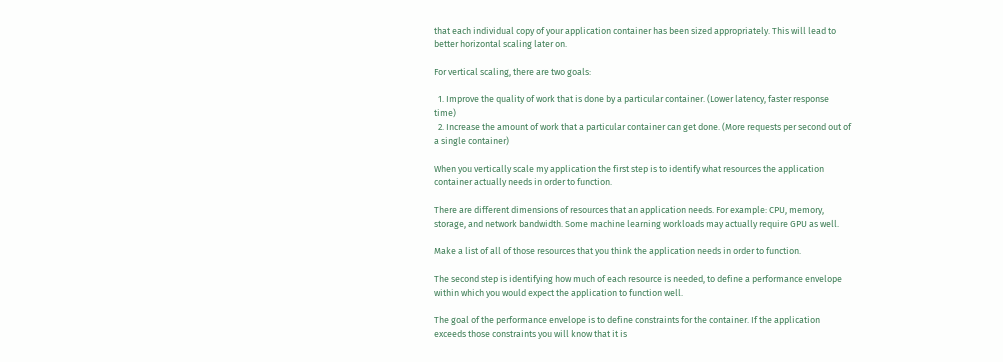that each individual copy of your application container has been sized appropriately. This will lead to better horizontal scaling later on.

For vertical scaling, there are two goals:

  1. Improve the quality of work that is done by a particular container. (Lower latency, faster response time)
  2. Increase the amount of work that a particular container can get done. (More requests per second out of a single container)

When you vertically scale my application the first step is to identify what resources the application container actually needs in order to function.

There are different dimensions of resources that an application needs. For example: CPU, memory, storage, and network bandwidth. Some machine learning workloads may actually require GPU as well.

Make a list of all of those resources that you think the application needs in order to function.

The second step is identifying how much of each resource is needed, to define a performance envelope within which you would expect the application to function well.

The goal of the performance envelope is to define constraints for the container. If the application exceeds those constraints you will know that it is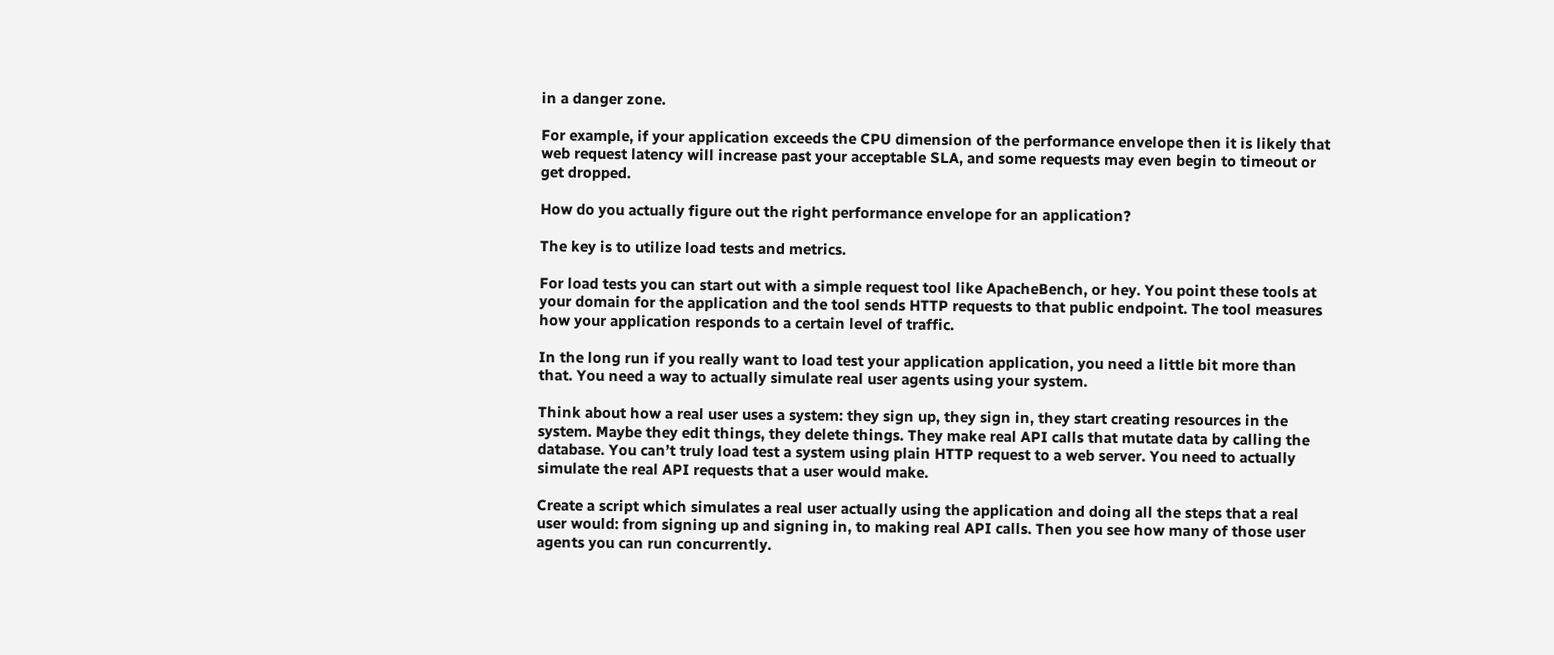in a danger zone.

For example, if your application exceeds the CPU dimension of the performance envelope then it is likely that web request latency will increase past your acceptable SLA, and some requests may even begin to timeout or get dropped.

How do you actually figure out the right performance envelope for an application?

The key is to utilize load tests and metrics.

For load tests you can start out with a simple request tool like ApacheBench, or hey. You point these tools at your domain for the application and the tool sends HTTP requests to that public endpoint. The tool measures how your application responds to a certain level of traffic.

In the long run if you really want to load test your application application, you need a little bit more than that. You need a way to actually simulate real user agents using your system.

Think about how a real user uses a system: they sign up, they sign in, they start creating resources in the system. Maybe they edit things, they delete things. They make real API calls that mutate data by calling the database. You can’t truly load test a system using plain HTTP request to a web server. You need to actually simulate the real API requests that a user would make.

Create a script which simulates a real user actually using the application and doing all the steps that a real user would: from signing up and signing in, to making real API calls. Then you see how many of those user agents you can run concurrently.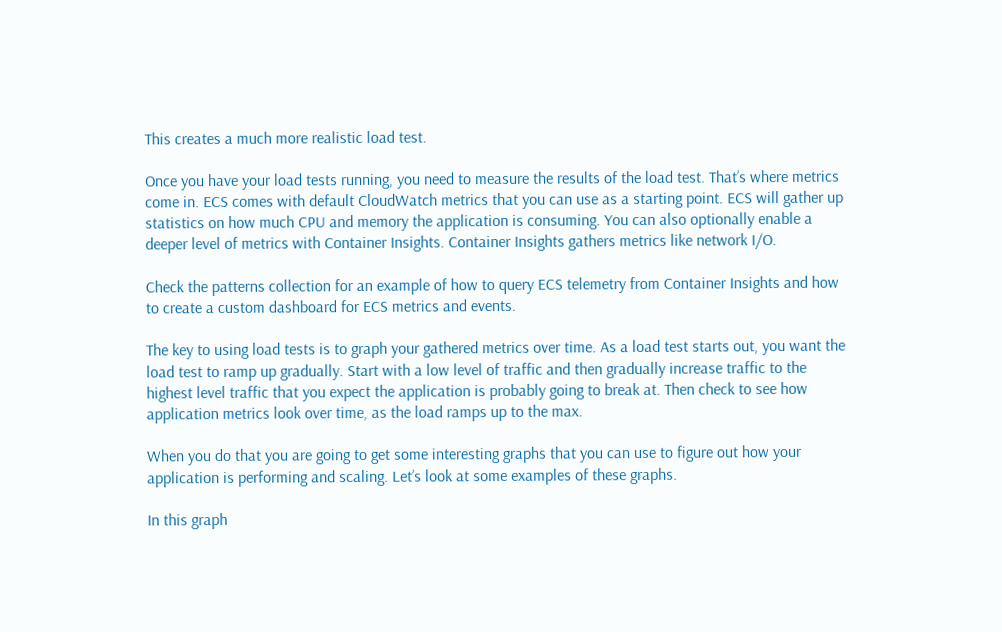This creates a much more realistic load test.

Once you have your load tests running, you need to measure the results of the load test. That’s where metrics come in. ECS comes with default CloudWatch metrics that you can use as a starting point. ECS will gather up statistics on how much CPU and memory the application is consuming. You can also optionally enable a deeper level of metrics with Container Insights. Container Insights gathers metrics like network I/O.

Check the patterns collection for an example of how to query ECS telemetry from Container Insights and how to create a custom dashboard for ECS metrics and events.

The key to using load tests is to graph your gathered metrics over time. As a load test starts out, you want the load test to ramp up gradually. Start with a low level of traffic and then gradually increase traffic to the highest level traffic that you expect the application is probably going to break at. Then check to see how application metrics look over time, as the load ramps up to the max.

When you do that you are going to get some interesting graphs that you can use to figure out how your application is performing and scaling. Let’s look at some examples of these graphs.

In this graph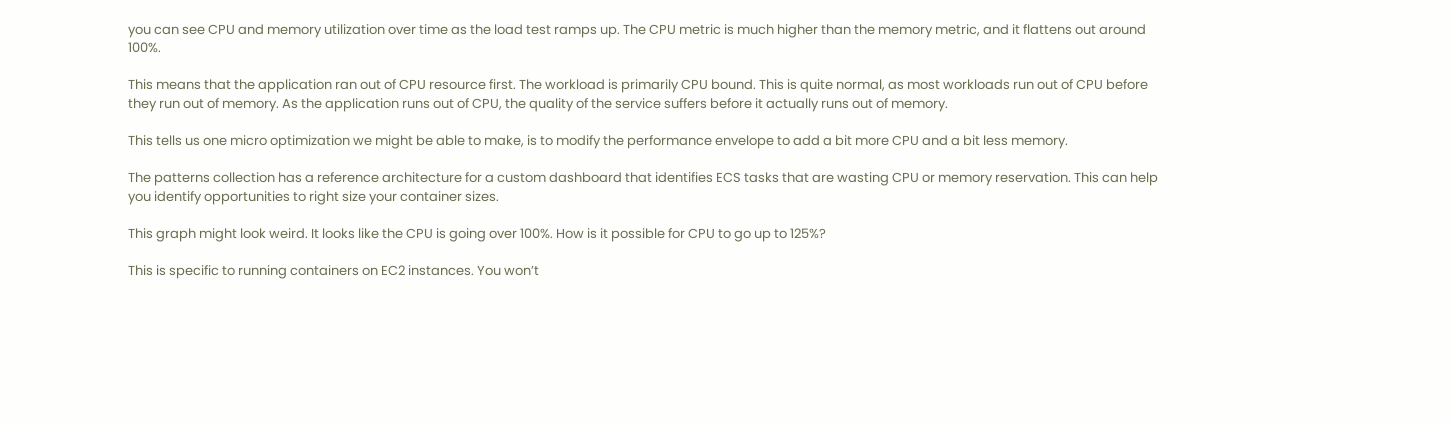you can see CPU and memory utilization over time as the load test ramps up. The CPU metric is much higher than the memory metric, and it flattens out around 100%.

This means that the application ran out of CPU resource first. The workload is primarily CPU bound. This is quite normal, as most workloads run out of CPU before they run out of memory. As the application runs out of CPU, the quality of the service suffers before it actually runs out of memory.

This tells us one micro optimization we might be able to make, is to modify the performance envelope to add a bit more CPU and a bit less memory.

The patterns collection has a reference architecture for a custom dashboard that identifies ECS tasks that are wasting CPU or memory reservation. This can help you identify opportunities to right size your container sizes.

This graph might look weird. It looks like the CPU is going over 100%. How is it possible for CPU to go up to 125%?

This is specific to running containers on EC2 instances. You won’t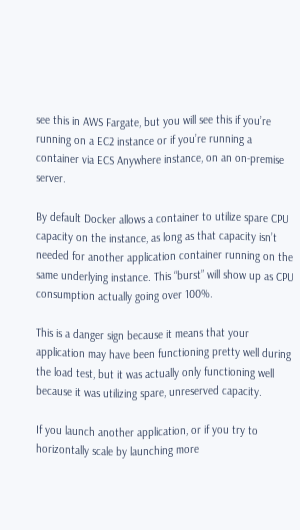see this in AWS Fargate, but you will see this if you’re running on a EC2 instance or if you’re running a container via ECS Anywhere instance, on an on-premise server.

By default Docker allows a container to utilize spare CPU capacity on the instance, as long as that capacity isn’t needed for another application container running on the same underlying instance. This “burst” will show up as CPU consumption actually going over 100%.

This is a danger sign because it means that your application may have been functioning pretty well during the load test, but it was actually only functioning well because it was utilizing spare, unreserved capacity.

If you launch another application, or if you try to horizontally scale by launching more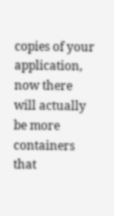copies of your application, now there will actually be more containers that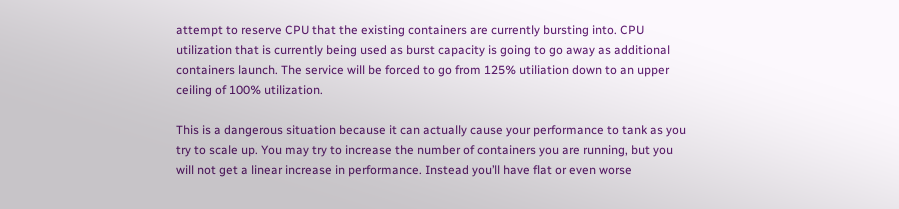attempt to reserve CPU that the existing containers are currently bursting into. CPU utilization that is currently being used as burst capacity is going to go away as additional containers launch. The service will be forced to go from 125% utiliation down to an upper ceiling of 100% utilization.

This is a dangerous situation because it can actually cause your performance to tank as you try to scale up. You may try to increase the number of containers you are running, but you will not get a linear increase in performance. Instead you’ll have flat or even worse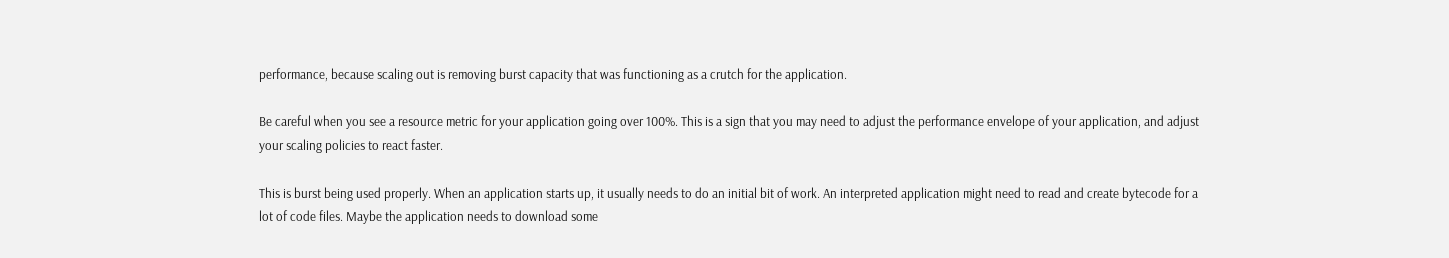performance, because scaling out is removing burst capacity that was functioning as a crutch for the application.

Be careful when you see a resource metric for your application going over 100%. This is a sign that you may need to adjust the performance envelope of your application, and adjust your scaling policies to react faster.

This is burst being used properly. When an application starts up, it usually needs to do an initial bit of work. An interpreted application might need to read and create bytecode for a lot of code files. Maybe the application needs to download some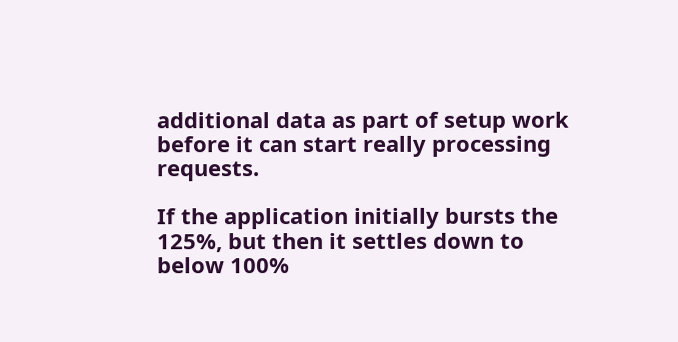additional data as part of setup work before it can start really processing requests.

If the application initially bursts the 125%, but then it settles down to below 100%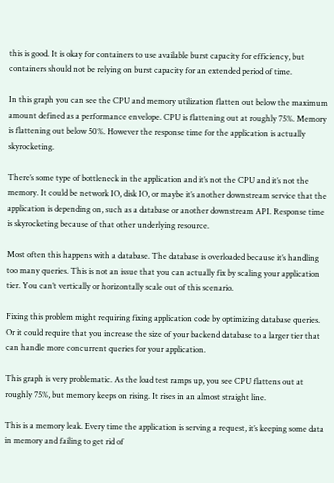this is good. It is okay for containers to use available burst capacity for efficiency, but containers should not be relying on burst capacity for an extended period of time.

In this graph you can see the CPU and memory utilization flatten out below the maximum amount defined as a performance envelope. CPU is flattening out at roughly 75%. Memory is flattening out below 50%. However the response time for the application is actually skyrocketing.

There’s some type of bottleneck in the application and it’s not the CPU and it’s not the memory. It could be network IO, disk IO, or maybe it’s another downstream service that the application is depending on, such as a database or another downstream API. Response time is skyrocketing because of that other underlying resource.

Most often this happens with a database. The database is overloaded because it’s handling too many queries. This is not an issue that you can actually fix by scaling your application tier. You can’t vertically or horizontally scale out of this scenario.

Fixing this problem might requiring fixing application code by optimizing database queries. Or it could require that you increase the size of your backend database to a larger tier that can handle more concurrent queries for your application.

This graph is very problematic. As the load test ramps up, you see CPU flattens out at roughly 75%, but memory keeps on rising. It rises in an almost straight line.

This is a memory leak. Every time the application is serving a request, it’s keeping some data in memory and failing to get rid of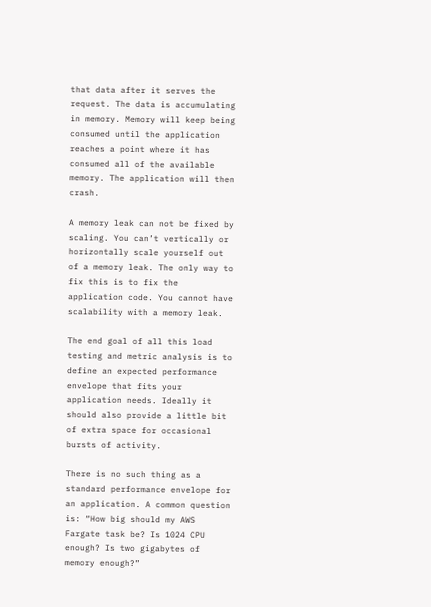that data after it serves the request. The data is accumulating in memory. Memory will keep being consumed until the application reaches a point where it has consumed all of the available memory. The application will then crash.

A memory leak can not be fixed by scaling. You can’t vertically or horizontally scale yourself out of a memory leak. The only way to fix this is to fix the application code. You cannot have scalability with a memory leak.

The end goal of all this load testing and metric analysis is to define an expected performance envelope that fits your application needs. Ideally it should also provide a little bit of extra space for occasional bursts of activity.

There is no such thing as a standard performance envelope for an application. A common question is: “How big should my AWS Fargate task be? Is 1024 CPU enough? Is two gigabytes of memory enough?”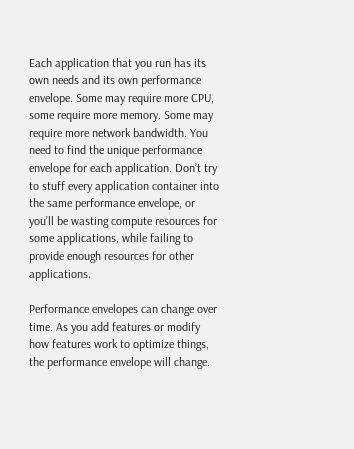Each application that you run has its own needs and its own performance envelope. Some may require more CPU, some require more memory. Some may require more network bandwidth. You need to find the unique performance envelope for each application. Don’t try to stuff every application container into the same performance envelope, or you’ll be wasting compute resources for some applications, while failing to provide enough resources for other applications.

Performance envelopes can change over time. As you add features or modify how features work to optimize things, the performance envelope will change.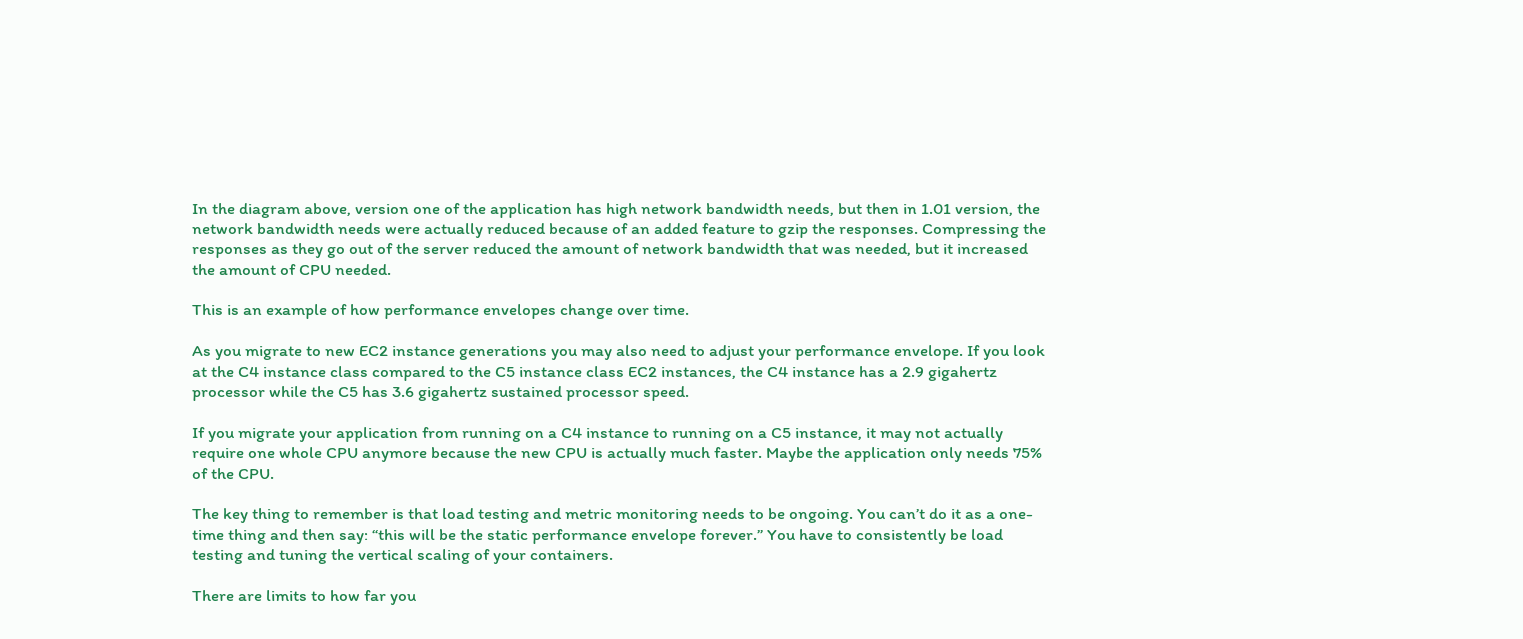In the diagram above, version one of the application has high network bandwidth needs, but then in 1.01 version, the network bandwidth needs were actually reduced because of an added feature to gzip the responses. Compressing the responses as they go out of the server reduced the amount of network bandwidth that was needed, but it increased the amount of CPU needed.

This is an example of how performance envelopes change over time.

As you migrate to new EC2 instance generations you may also need to adjust your performance envelope. If you look at the C4 instance class compared to the C5 instance class EC2 instances, the C4 instance has a 2.9 gigahertz processor while the C5 has 3.6 gigahertz sustained processor speed.

If you migrate your application from running on a C4 instance to running on a C5 instance, it may not actually require one whole CPU anymore because the new CPU is actually much faster. Maybe the application only needs 75% of the CPU.

The key thing to remember is that load testing and metric monitoring needs to be ongoing. You can’t do it as a one-time thing and then say: “this will be the static performance envelope forever.” You have to consistently be load testing and tuning the vertical scaling of your containers.

There are limits to how far you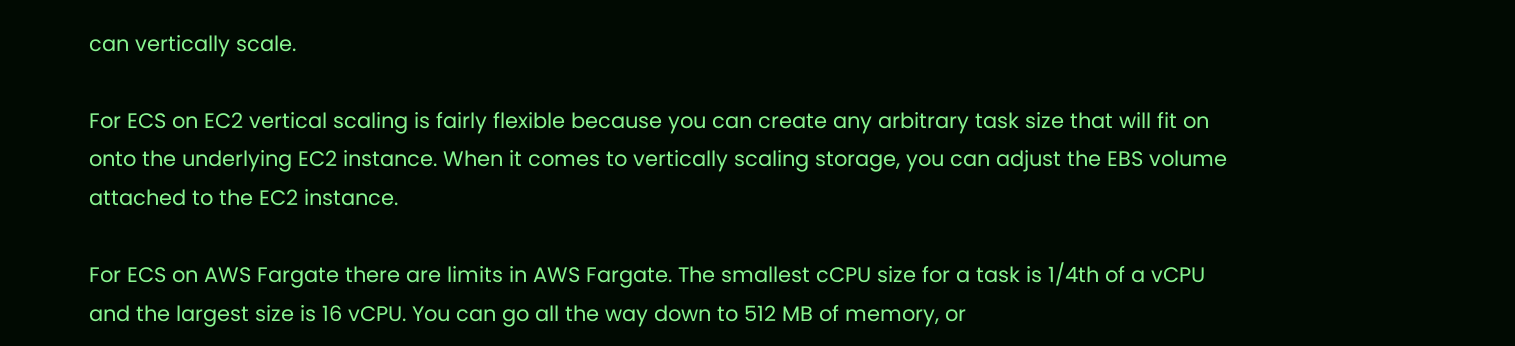can vertically scale.

For ECS on EC2 vertical scaling is fairly flexible because you can create any arbitrary task size that will fit on onto the underlying EC2 instance. When it comes to vertically scaling storage, you can adjust the EBS volume attached to the EC2 instance.

For ECS on AWS Fargate there are limits in AWS Fargate. The smallest cCPU size for a task is 1/4th of a vCPU and the largest size is 16 vCPU. You can go all the way down to 512 MB of memory, or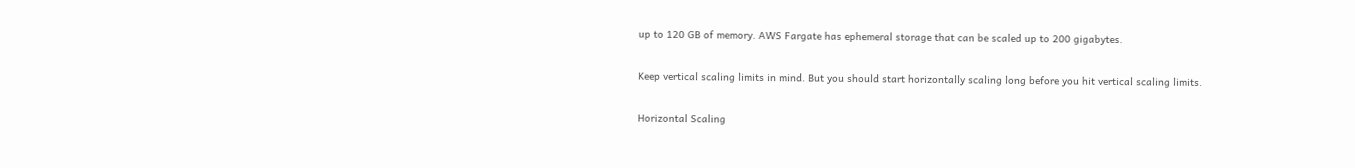up to 120 GB of memory. AWS Fargate has ephemeral storage that can be scaled up to 200 gigabytes.

Keep vertical scaling limits in mind. But you should start horizontally scaling long before you hit vertical scaling limits.

Horizontal Scaling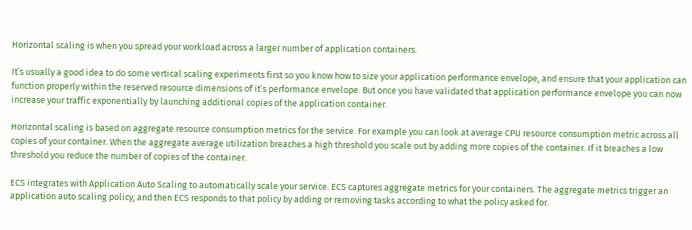Horizontal scaling is when you spread your workload across a larger number of application containers.

It’s usually a good idea to do some vertical scaling experiments first so you know how to size your application performance envelope, and ensure that your application can function properly within the reserved resource dimensions of it’s performance envelope. But once you have validated that application performance envelope you can now increase your traffic exponentially by launching additional copies of the application container.

Horizontal scaling is based on aggregate resource consumption metrics for the service. For example you can look at average CPU resource consumption metric across all copies of your container. When the aggregate average utilization breaches a high threshold you scale out by adding more copies of the container. If it breaches a low threshold you reduce the number of copies of the container.

ECS integrates with Application Auto Scaling to automatically scale your service. ECS captures aggregate metrics for your containers. The aggregate metrics trigger an application auto scaling policy, and then ECS responds to that policy by adding or removing tasks according to what the policy asked for.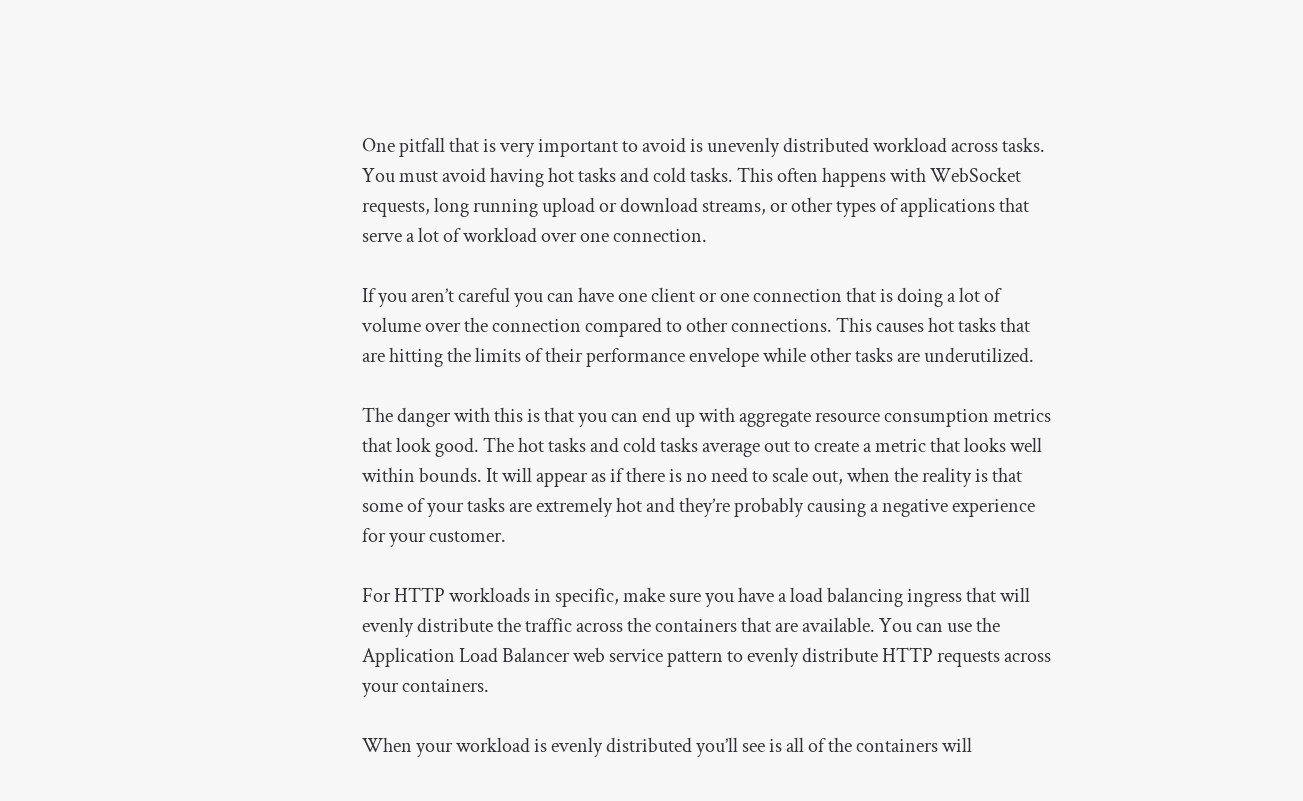One pitfall that is very important to avoid is unevenly distributed workload across tasks. You must avoid having hot tasks and cold tasks. This often happens with WebSocket requests, long running upload or download streams, or other types of applications that serve a lot of workload over one connection.

If you aren’t careful you can have one client or one connection that is doing a lot of volume over the connection compared to other connections. This causes hot tasks that are hitting the limits of their performance envelope while other tasks are underutilized.

The danger with this is that you can end up with aggregate resource consumption metrics that look good. The hot tasks and cold tasks average out to create a metric that looks well within bounds. It will appear as if there is no need to scale out, when the reality is that some of your tasks are extremely hot and they’re probably causing a negative experience for your customer.

For HTTP workloads in specific, make sure you have a load balancing ingress that will evenly distribute the traffic across the containers that are available. You can use the Application Load Balancer web service pattern to evenly distribute HTTP requests across your containers.

When your workload is evenly distributed you’ll see is all of the containers will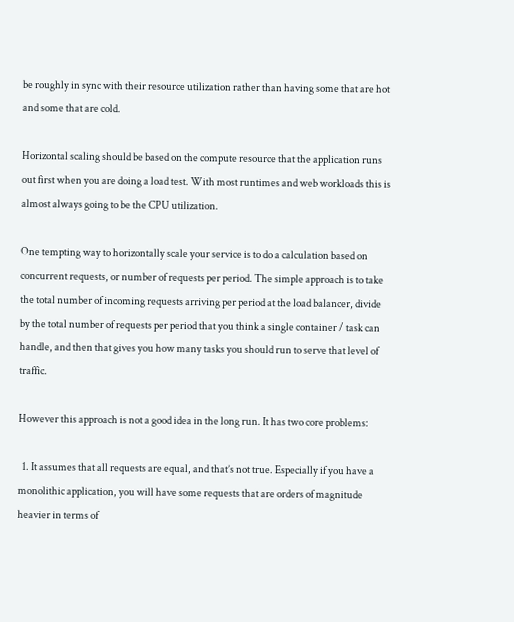be roughly in sync with their resource utilization rather than having some that are hot and some that are cold.

Horizontal scaling should be based on the compute resource that the application runs out first when you are doing a load test. With most runtimes and web workloads this is almost always going to be the CPU utilization.

One tempting way to horizontally scale your service is to do a calculation based on concurrent requests, or number of requests per period. The simple approach is to take the total number of incoming requests arriving per period at the load balancer, divide by the total number of requests per period that you think a single container / task can handle, and then that gives you how many tasks you should run to serve that level of traffic.

However this approach is not a good idea in the long run. It has two core problems:

  1. It assumes that all requests are equal, and that’s not true. Especially if you have a monolithic application, you will have some requests that are orders of magnitude heavier in terms of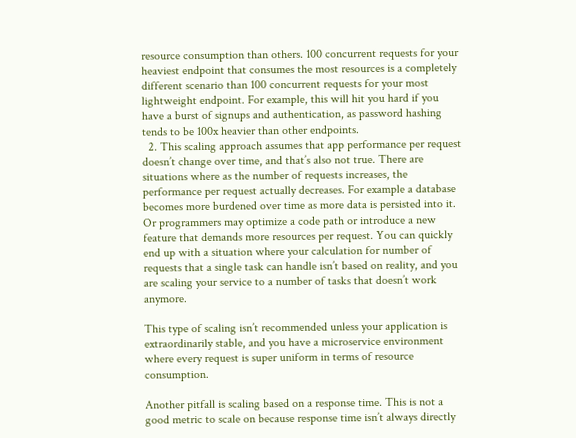resource consumption than others. 100 concurrent requests for your heaviest endpoint that consumes the most resources is a completely different scenario than 100 concurrent requests for your most lightweight endpoint. For example, this will hit you hard if you have a burst of signups and authentication, as password hashing tends to be 100x heavier than other endpoints.
  2. This scaling approach assumes that app performance per request doesn’t change over time, and that’s also not true. There are situations where as the number of requests increases, the performance per request actually decreases. For example a database becomes more burdened over time as more data is persisted into it. Or programmers may optimize a code path or introduce a new feature that demands more resources per request. You can quickly end up with a situation where your calculation for number of requests that a single task can handle isn’t based on reality, and you are scaling your service to a number of tasks that doesn’t work anymore.

This type of scaling isn’t recommended unless your application is extraordinarily stable, and you have a microservice environment where every request is super uniform in terms of resource consumption.

Another pitfall is scaling based on a response time. This is not a good metric to scale on because response time isn’t always directly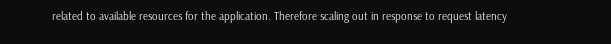related to available resources for the application. Therefore scaling out in response to request latency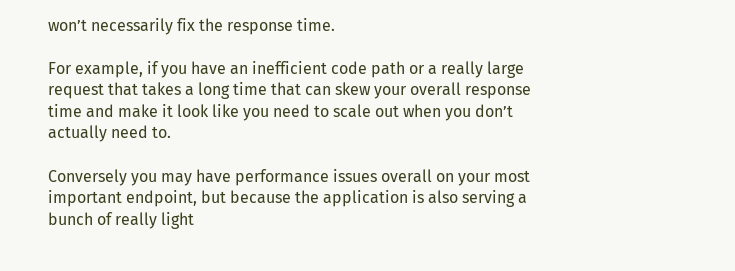won’t necessarily fix the response time.

For example, if you have an inefficient code path or a really large request that takes a long time that can skew your overall response time and make it look like you need to scale out when you don’t actually need to.

Conversely you may have performance issues overall on your most important endpoint, but because the application is also serving a bunch of really light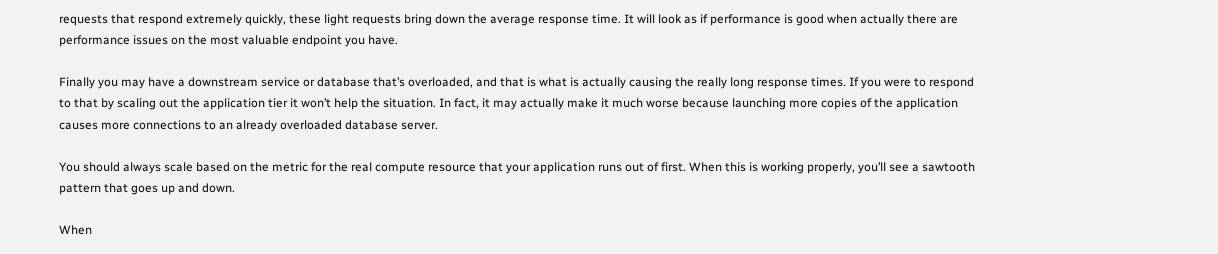requests that respond extremely quickly, these light requests bring down the average response time. It will look as if performance is good when actually there are performance issues on the most valuable endpoint you have.

Finally you may have a downstream service or database that’s overloaded, and that is what is actually causing the really long response times. If you were to respond to that by scaling out the application tier it won’t help the situation. In fact, it may actually make it much worse because launching more copies of the application causes more connections to an already overloaded database server.

You should always scale based on the metric for the real compute resource that your application runs out of first. When this is working properly, you’ll see a sawtooth pattern that goes up and down.

When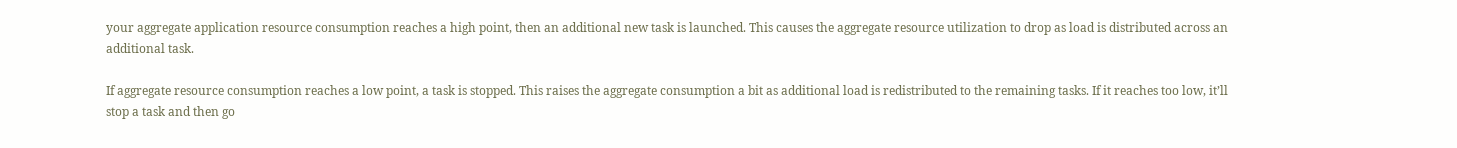your aggregate application resource consumption reaches a high point, then an additional new task is launched. This causes the aggregate resource utilization to drop as load is distributed across an additional task.

If aggregate resource consumption reaches a low point, a task is stopped. This raises the aggregate consumption a bit as additional load is redistributed to the remaining tasks. If it reaches too low, it’ll stop a task and then go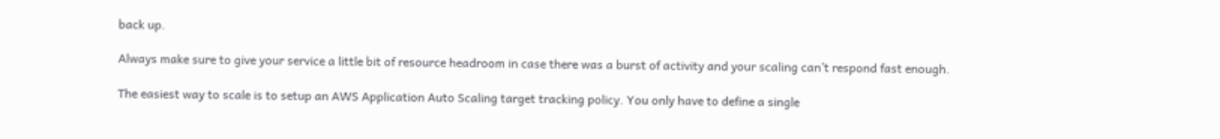back up.

Always make sure to give your service a little bit of resource headroom in case there was a burst of activity and your scaling can’t respond fast enough.

The easiest way to scale is to setup an AWS Application Auto Scaling target tracking policy. You only have to define a single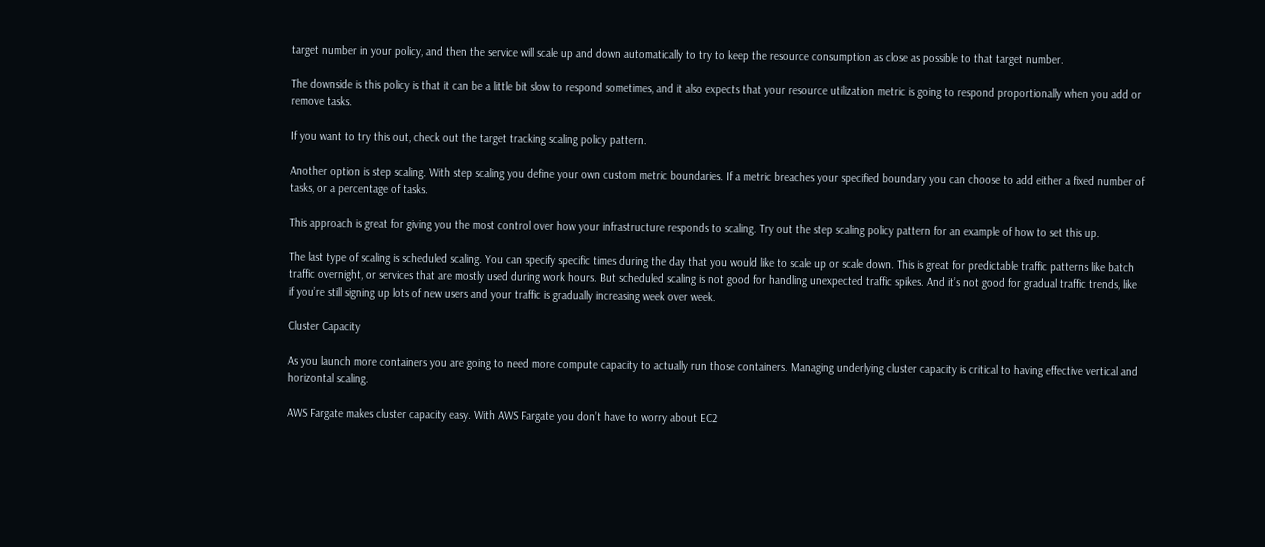target number in your policy, and then the service will scale up and down automatically to try to keep the resource consumption as close as possible to that target number.

The downside is this policy is that it can be a little bit slow to respond sometimes, and it also expects that your resource utilization metric is going to respond proportionally when you add or remove tasks.

If you want to try this out, check out the target tracking scaling policy pattern.

Another option is step scaling. With step scaling you define your own custom metric boundaries. If a metric breaches your specified boundary you can choose to add either a fixed number of tasks, or a percentage of tasks.

This approach is great for giving you the most control over how your infrastructure responds to scaling. Try out the step scaling policy pattern for an example of how to set this up.

The last type of scaling is scheduled scaling. You can specify specific times during the day that you would like to scale up or scale down. This is great for predictable traffic patterns like batch traffic overnight, or services that are mostly used during work hours. But scheduled scaling is not good for handling unexpected traffic spikes. And it’s not good for gradual traffic trends, like if you’re still signing up lots of new users and your traffic is gradually increasing week over week.

Cluster Capacity

As you launch more containers you are going to need more compute capacity to actually run those containers. Managing underlying cluster capacity is critical to having effective vertical and horizontal scaling.

AWS Fargate makes cluster capacity easy. With AWS Fargate you don’t have to worry about EC2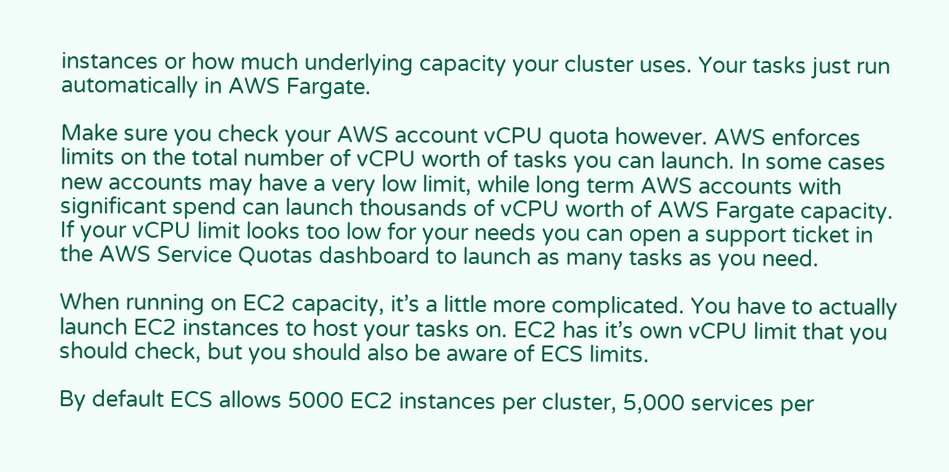instances or how much underlying capacity your cluster uses. Your tasks just run automatically in AWS Fargate.

Make sure you check your AWS account vCPU quota however. AWS enforces limits on the total number of vCPU worth of tasks you can launch. In some cases new accounts may have a very low limit, while long term AWS accounts with significant spend can launch thousands of vCPU worth of AWS Fargate capacity. If your vCPU limit looks too low for your needs you can open a support ticket in the AWS Service Quotas dashboard to launch as many tasks as you need.

When running on EC2 capacity, it’s a little more complicated. You have to actually launch EC2 instances to host your tasks on. EC2 has it’s own vCPU limit that you should check, but you should also be aware of ECS limits.

By default ECS allows 5000 EC2 instances per cluster, 5,000 services per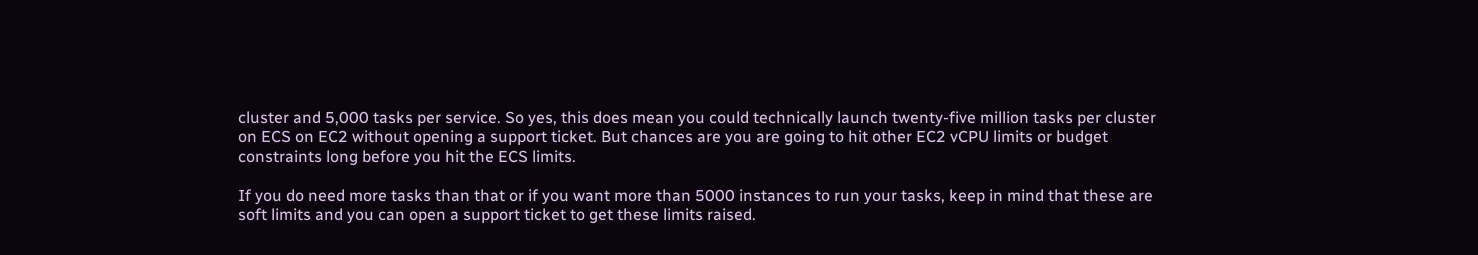cluster and 5,000 tasks per service. So yes, this does mean you could technically launch twenty-five million tasks per cluster on ECS on EC2 without opening a support ticket. But chances are you are going to hit other EC2 vCPU limits or budget constraints long before you hit the ECS limits.

If you do need more tasks than that or if you want more than 5000 instances to run your tasks, keep in mind that these are soft limits and you can open a support ticket to get these limits raised.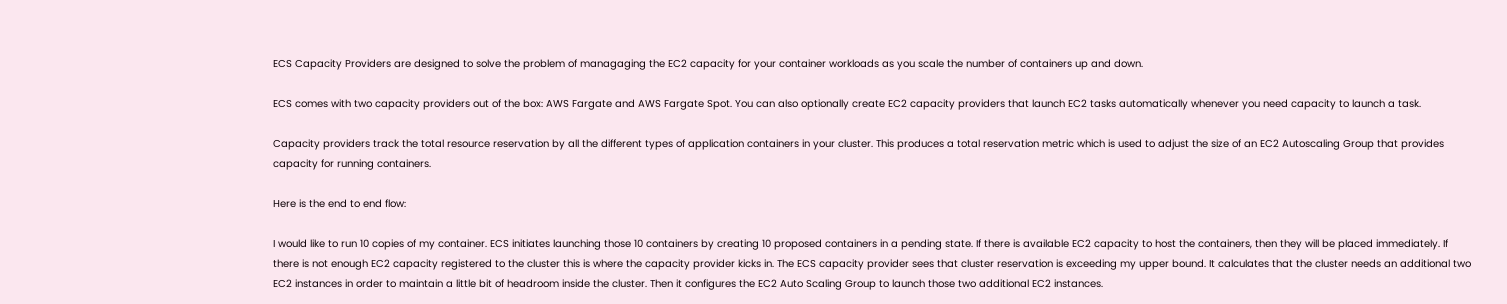ECS Capacity Providers are designed to solve the problem of managaging the EC2 capacity for your container workloads as you scale the number of containers up and down.

ECS comes with two capacity providers out of the box: AWS Fargate and AWS Fargate Spot. You can also optionally create EC2 capacity providers that launch EC2 tasks automatically whenever you need capacity to launch a task.

Capacity providers track the total resource reservation by all the different types of application containers in your cluster. This produces a total reservation metric which is used to adjust the size of an EC2 Autoscaling Group that provides capacity for running containers.

Here is the end to end flow:

I would like to run 10 copies of my container. ECS initiates launching those 10 containers by creating 10 proposed containers in a pending state. If there is available EC2 capacity to host the containers, then they will be placed immediately. If there is not enough EC2 capacity registered to the cluster this is where the capacity provider kicks in. The ECS capacity provider sees that cluster reservation is exceeding my upper bound. It calculates that the cluster needs an additional two EC2 instances in order to maintain a little bit of headroom inside the cluster. Then it configures the EC2 Auto Scaling Group to launch those two additional EC2 instances.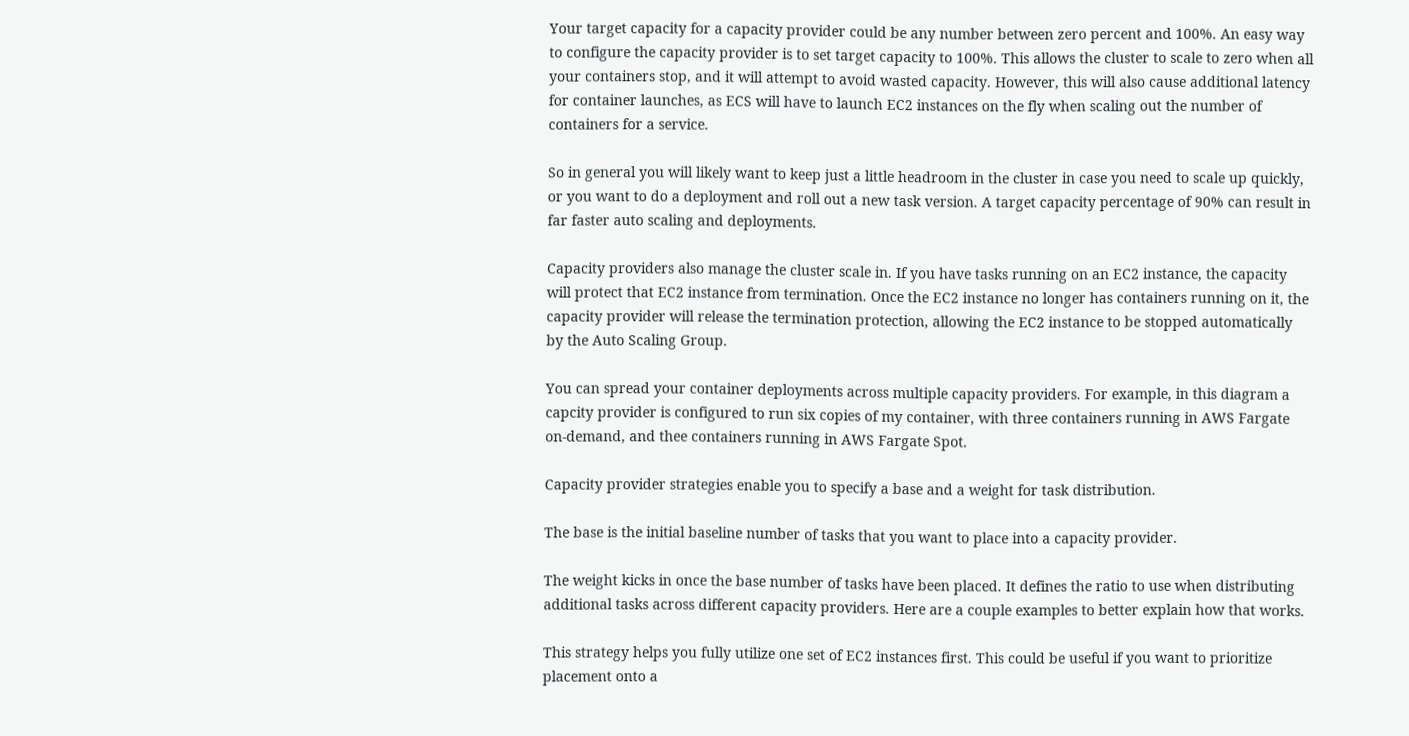Your target capacity for a capacity provider could be any number between zero percent and 100%. An easy way to configure the capacity provider is to set target capacity to 100%. This allows the cluster to scale to zero when all your containers stop, and it will attempt to avoid wasted capacity. However, this will also cause additional latency for container launches, as ECS will have to launch EC2 instances on the fly when scaling out the number of containers for a service.

So in general you will likely want to keep just a little headroom in the cluster in case you need to scale up quickly, or you want to do a deployment and roll out a new task version. A target capacity percentage of 90% can result in far faster auto scaling and deployments.

Capacity providers also manage the cluster scale in. If you have tasks running on an EC2 instance, the capacity will protect that EC2 instance from termination. Once the EC2 instance no longer has containers running on it, the capacity provider will release the termination protection, allowing the EC2 instance to be stopped automatically by the Auto Scaling Group.

You can spread your container deployments across multiple capacity providers. For example, in this diagram a capcity provider is configured to run six copies of my container, with three containers running in AWS Fargate on-demand, and thee containers running in AWS Fargate Spot.

Capacity provider strategies enable you to specify a base and a weight for task distribution.

The base is the initial baseline number of tasks that you want to place into a capacity provider.

The weight kicks in once the base number of tasks have been placed. It defines the ratio to use when distributing additional tasks across different capacity providers. Here are a couple examples to better explain how that works.

This strategy helps you fully utilize one set of EC2 instances first. This could be useful if you want to prioritize placement onto a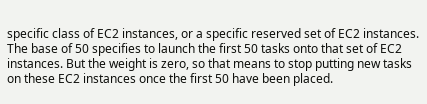specific class of EC2 instances, or a specific reserved set of EC2 instances. The base of 50 specifies to launch the first 50 tasks onto that set of EC2 instances. But the weight is zero, so that means to stop putting new tasks on these EC2 instances once the first 50 have been placed.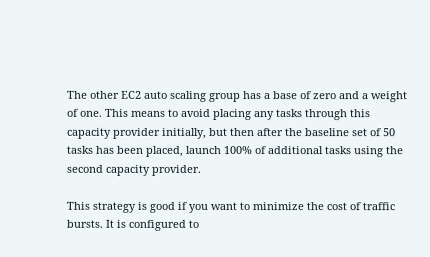The other EC2 auto scaling group has a base of zero and a weight of one. This means to avoid placing any tasks through this capacity provider initially, but then after the baseline set of 50 tasks has been placed, launch 100% of additional tasks using the second capacity provider.

This strategy is good if you want to minimize the cost of traffic bursts. It is configured to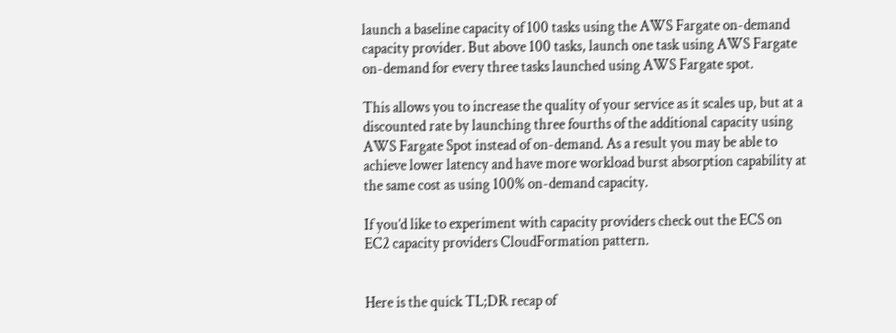launch a baseline capacity of 100 tasks using the AWS Fargate on-demand capacity provider. But above 100 tasks, launch one task using AWS Fargate on-demand for every three tasks launched using AWS Fargate spot.

This allows you to increase the quality of your service as it scales up, but at a discounted rate by launching three fourths of the additional capacity using AWS Fargate Spot instead of on-demand. As a result you may be able to achieve lower latency and have more workload burst absorption capability at the same cost as using 100% on-demand capacity.

If you’d like to experiment with capacity providers check out the ECS on EC2 capacity providers CloudFormation pattern.


Here is the quick TL;DR recap of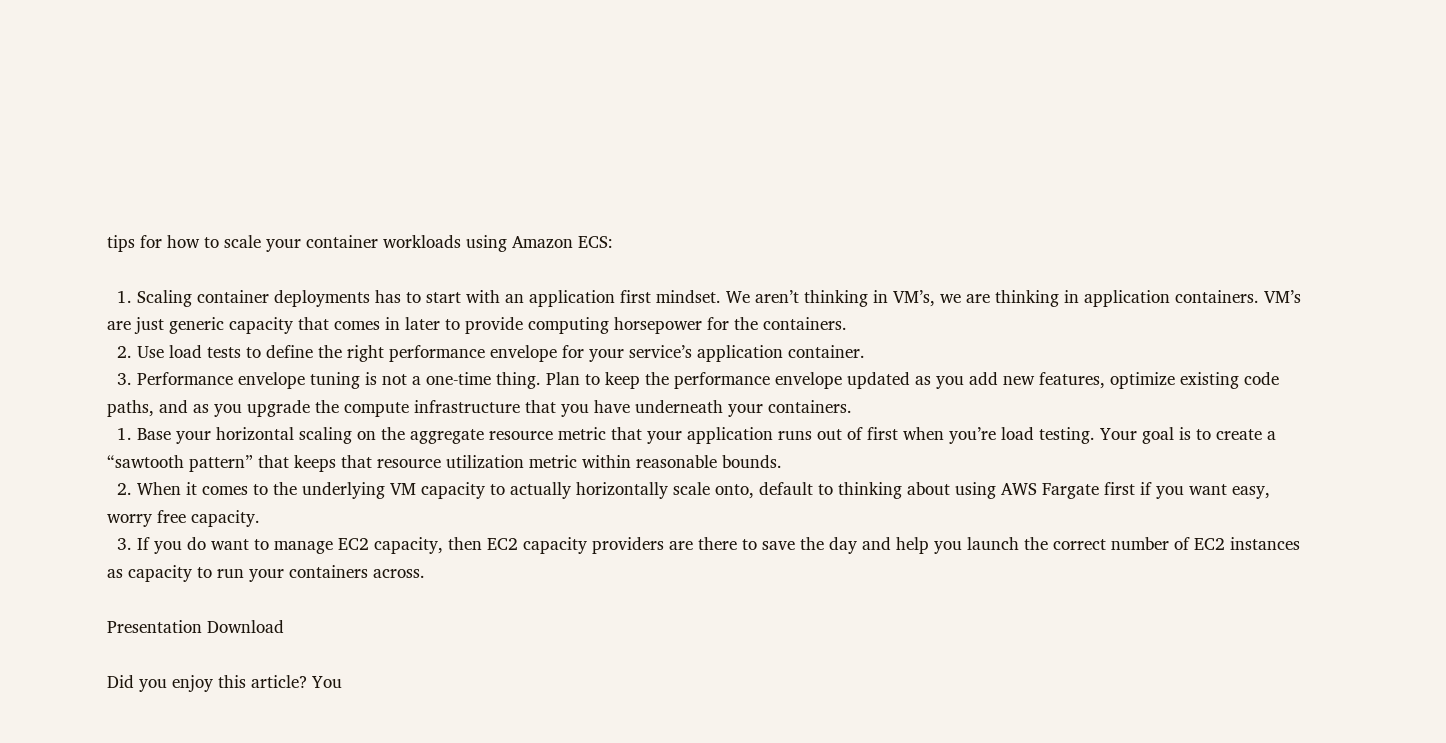tips for how to scale your container workloads using Amazon ECS:

  1. Scaling container deployments has to start with an application first mindset. We aren’t thinking in VM’s, we are thinking in application containers. VM’s are just generic capacity that comes in later to provide computing horsepower for the containers.
  2. Use load tests to define the right performance envelope for your service’s application container.
  3. Performance envelope tuning is not a one-time thing. Plan to keep the performance envelope updated as you add new features, optimize existing code paths, and as you upgrade the compute infrastructure that you have underneath your containers.
  1. Base your horizontal scaling on the aggregate resource metric that your application runs out of first when you’re load testing. Your goal is to create a “sawtooth pattern” that keeps that resource utilization metric within reasonable bounds.
  2. When it comes to the underlying VM capacity to actually horizontally scale onto, default to thinking about using AWS Fargate first if you want easy, worry free capacity.
  3. If you do want to manage EC2 capacity, then EC2 capacity providers are there to save the day and help you launch the correct number of EC2 instances as capacity to run your containers across.

Presentation Download

Did you enjoy this article? You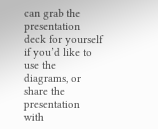can grab the presentation deck for yourself if you’d like to use the diagrams, or share the presentation with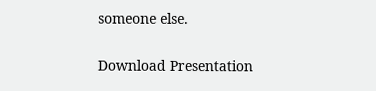someone else.

Download Presentation